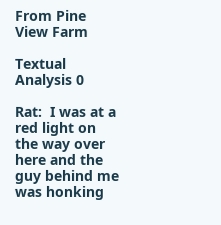From Pine View Farm

Textual Analysis 0

Rat:  I was at a red light on the way over here and the guy behind me was honking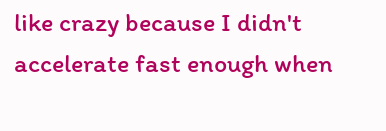like crazy because I didn't accelerate fast enough when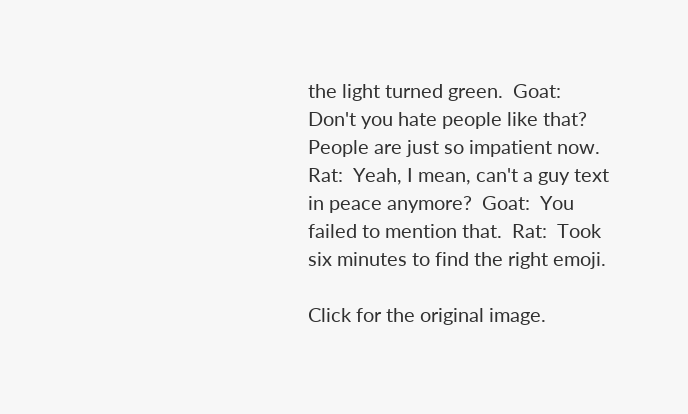the light turned green.  Goat:  Don't you hate people like that?  People are just so impatient now.  Rat:  Yeah, I mean, can't a guy text in peace anymore?  Goat:  You failed to mention that.  Rat:  Took six minutes to find the right emoji.

Click for the original image.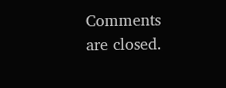Comments are closed.